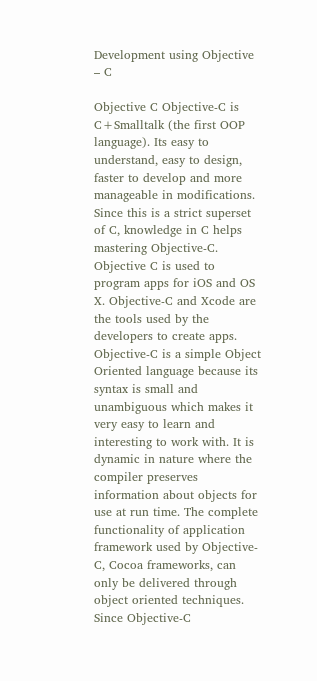Development using Objective – C

Objective C Objective-C is C+Smalltalk (the first OOP language). Its easy to understand, easy to design, faster to develop and more manageable in modifications. Since this is a strict superset of C, knowledge in C helps mastering Objective-C. Objective C is used to program apps for iOS and OS X. Objective-C and Xcode are the tools used by the developers to create apps. Objective-C is a simple Object Oriented language because its syntax is small and unambiguous which makes it very easy to learn and interesting to work with. It is dynamic in nature where the compiler preserves information about objects for use at run time. The complete functionality of application framework used by Objective-C, Cocoa frameworks, can only be delivered through object oriented techniques. Since Objective-C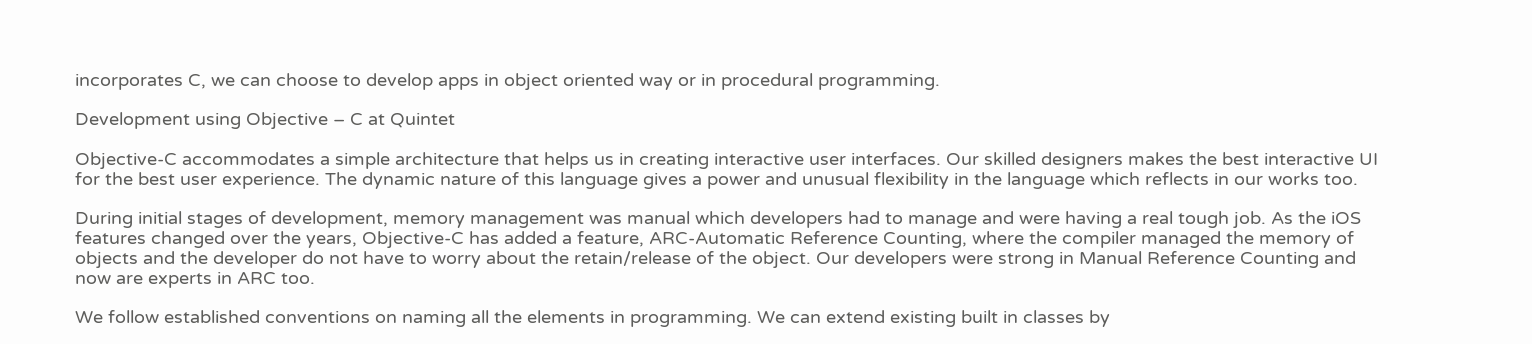incorporates C, we can choose to develop apps in object oriented way or in procedural programming.

Development using Objective – C at Quintet

Objective-C accommodates a simple architecture that helps us in creating interactive user interfaces. Our skilled designers makes the best interactive UI for the best user experience. The dynamic nature of this language gives a power and unusual flexibility in the language which reflects in our works too.

During initial stages of development, memory management was manual which developers had to manage and were having a real tough job. As the iOS features changed over the years, Objective-C has added a feature, ARC-Automatic Reference Counting, where the compiler managed the memory of objects and the developer do not have to worry about the retain/release of the object. Our developers were strong in Manual Reference Counting and now are experts in ARC too.

We follow established conventions on naming all the elements in programming. We can extend existing built in classes by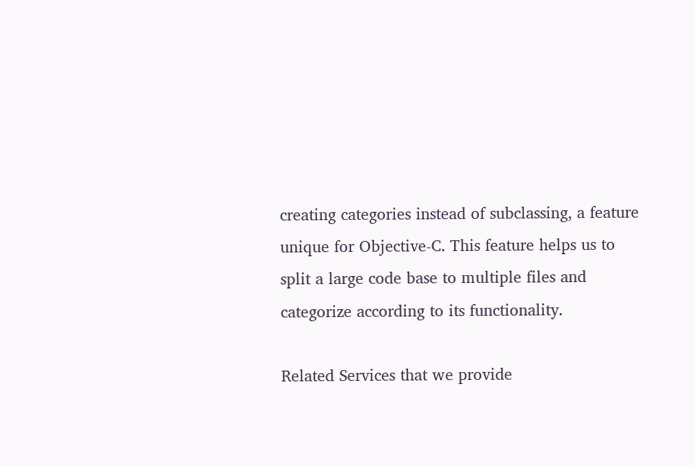creating categories instead of subclassing, a feature unique for Objective-C. This feature helps us to split a large code base to multiple files and categorize according to its functionality.

Related Services that we provide